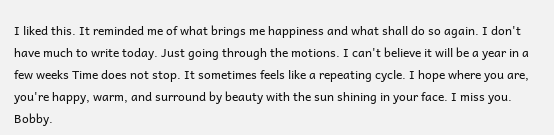I liked this. It reminded me of what brings me happiness and what shall do so again. I don't have much to write today. Just going through the motions. I can't believe it will be a year in a few weeks Time does not stop. It sometimes feels like a repeating cycle. I hope where you are, you're happy, warm, and surround by beauty with the sun shining in your face. I miss you. Bobby.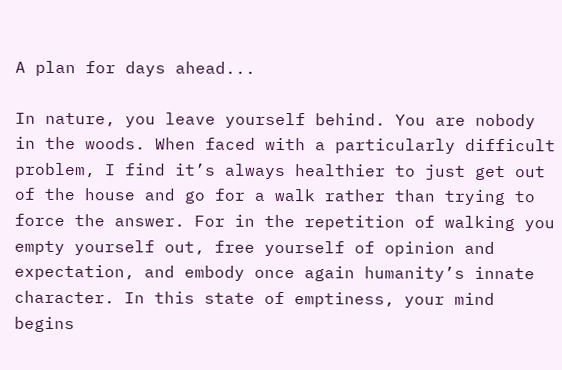A plan for days ahead...

In nature, you leave yourself behind. You are nobody in the woods. When faced with a particularly difficult problem, I find it’s always healthier to just get out of the house and go for a walk rather than trying to force the answer. For in the repetition of walking you empty yourself out, free yourself of opinion and expectation, and embody once again humanity’s innate character. In this state of emptiness, your mind begins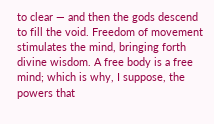to clear — and then the gods descend to fill the void. Freedom of movement stimulates the mind, bringing forth divine wisdom. A free body is a free mind; which is why, I suppose, the powers that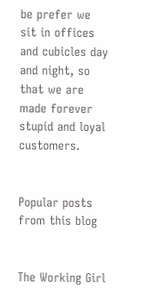be prefer we sit in offices and cubicles day and night, so that we are made forever stupid and loyal customers.


Popular posts from this blog


The Working Girl